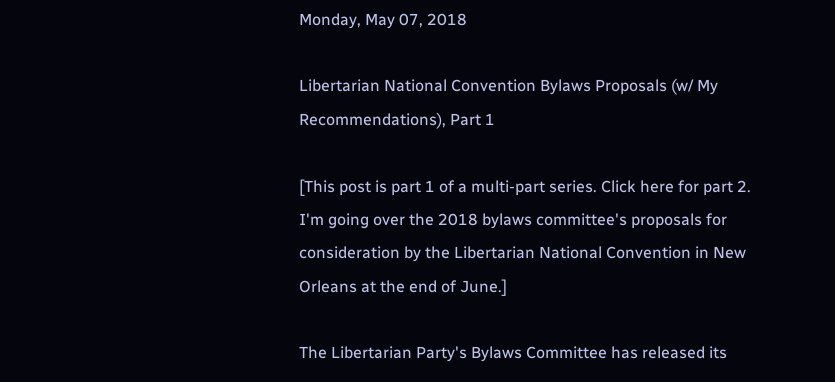Monday, May 07, 2018

Libertarian National Convention Bylaws Proposals (w/ My Recommendations), Part 1

[This post is part 1 of a multi-part series. Click here for part 2. I'm going over the 2018 bylaws committee's proposals for consideration by the Libertarian National Convention in New Orleans at the end of June.]

The Libertarian Party's Bylaws Committee has released its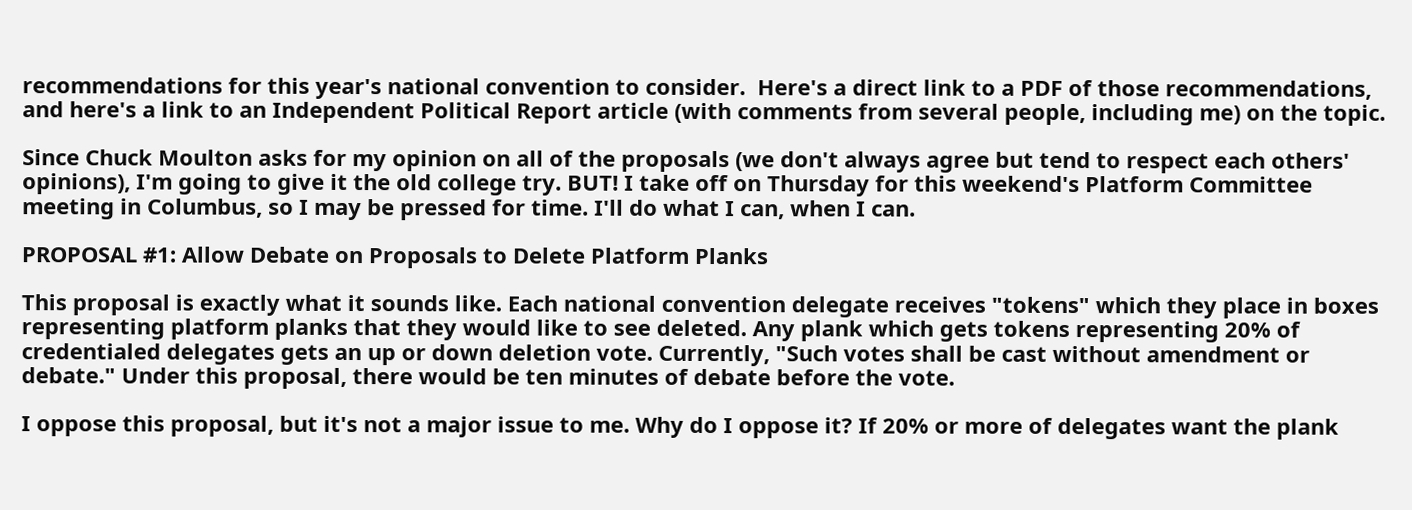recommendations for this year's national convention to consider.  Here's a direct link to a PDF of those recommendations, and here's a link to an Independent Political Report article (with comments from several people, including me) on the topic.

Since Chuck Moulton asks for my opinion on all of the proposals (we don't always agree but tend to respect each others' opinions), I'm going to give it the old college try. BUT! I take off on Thursday for this weekend's Platform Committee meeting in Columbus, so I may be pressed for time. I'll do what I can, when I can.

PROPOSAL #1: Allow Debate on Proposals to Delete Platform Planks

This proposal is exactly what it sounds like. Each national convention delegate receives "tokens" which they place in boxes representing platform planks that they would like to see deleted. Any plank which gets tokens representing 20% of credentialed delegates gets an up or down deletion vote. Currently, "Such votes shall be cast without amendment or debate." Under this proposal, there would be ten minutes of debate before the vote.

I oppose this proposal, but it's not a major issue to me. Why do I oppose it? If 20% or more of delegates want the plank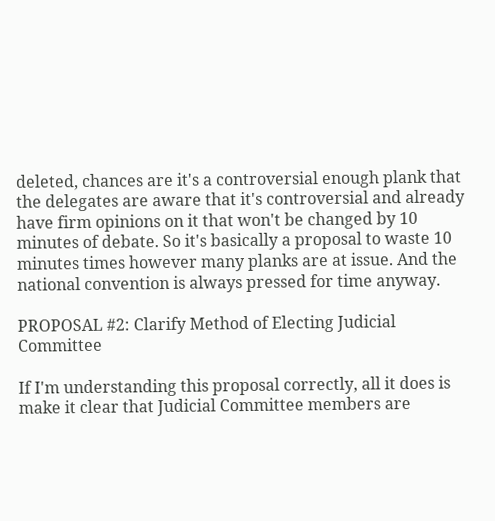deleted, chances are it's a controversial enough plank that the delegates are aware that it's controversial and already have firm opinions on it that won't be changed by 10 minutes of debate. So it's basically a proposal to waste 10 minutes times however many planks are at issue. And the national convention is always pressed for time anyway.

PROPOSAL #2: Clarify Method of Electing Judicial Committee

If I'm understanding this proposal correctly, all it does is make it clear that Judicial Committee members are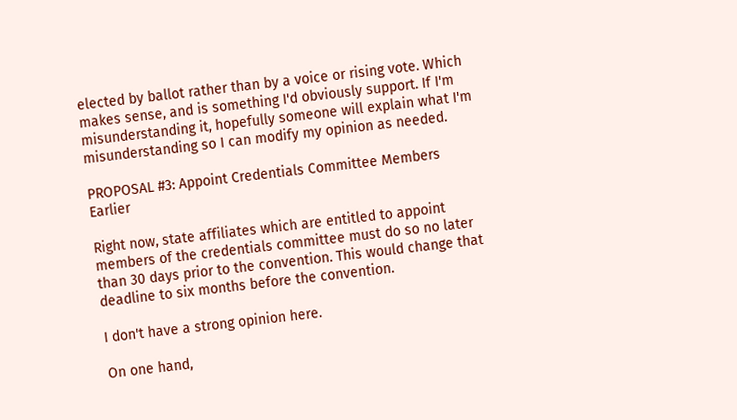elected by ballot rather than by a voice or rising vote. Which makes sense, and is something I'd obviously support. If I'm misunderstanding it, hopefully someone will explain what I'm misunderstanding so I can modify my opinion as needed.

PROPOSAL #3: Appoint Credentials Committee Members Earlier

Right now, state affiliates which are entitled to appoint members of the credentials committee must do so no later than 30 days prior to the convention. This would change that deadline to six months before the convention.

I don't have a strong opinion here.

On one hand,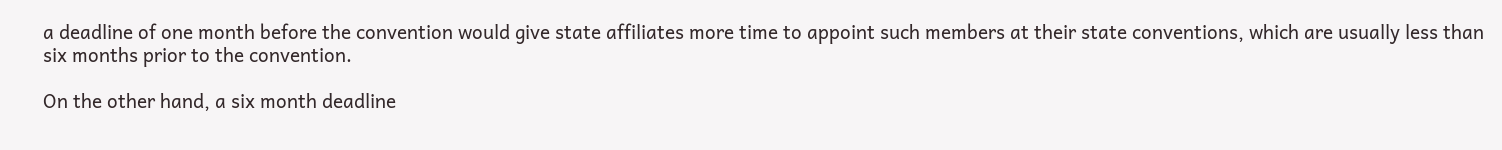a deadline of one month before the convention would give state affiliates more time to appoint such members at their state conventions, which are usually less than six months prior to the convention.

On the other hand, a six month deadline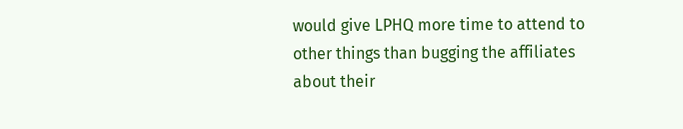would give LPHQ more time to attend to other things than bugging the affiliates about their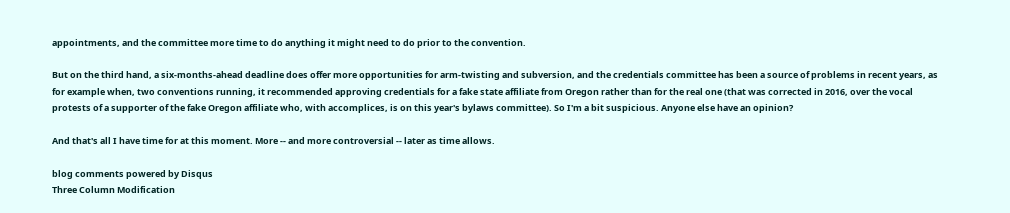appointments, and the committee more time to do anything it might need to do prior to the convention.

But on the third hand, a six-months-ahead deadline does offer more opportunities for arm-twisting and subversion, and the credentials committee has been a source of problems in recent years, as for example when, two conventions running, it recommended approving credentials for a fake state affiliate from Oregon rather than for the real one (that was corrected in 2016, over the vocal protests of a supporter of the fake Oregon affiliate who, with accomplices, is on this year's bylaws committee). So I'm a bit suspicious. Anyone else have an opinion?

And that's all I have time for at this moment. More -- and more controversial -- later as time allows.

blog comments powered by Disqus
Three Column Modification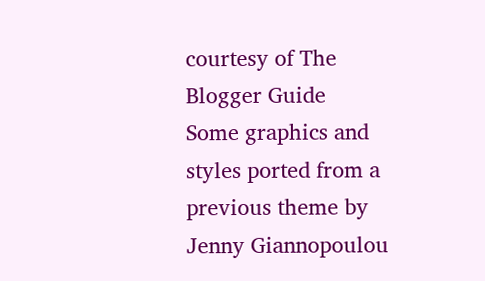courtesy of The Blogger Guide
Some graphics and styles ported from a previous theme by Jenny Giannopoulou